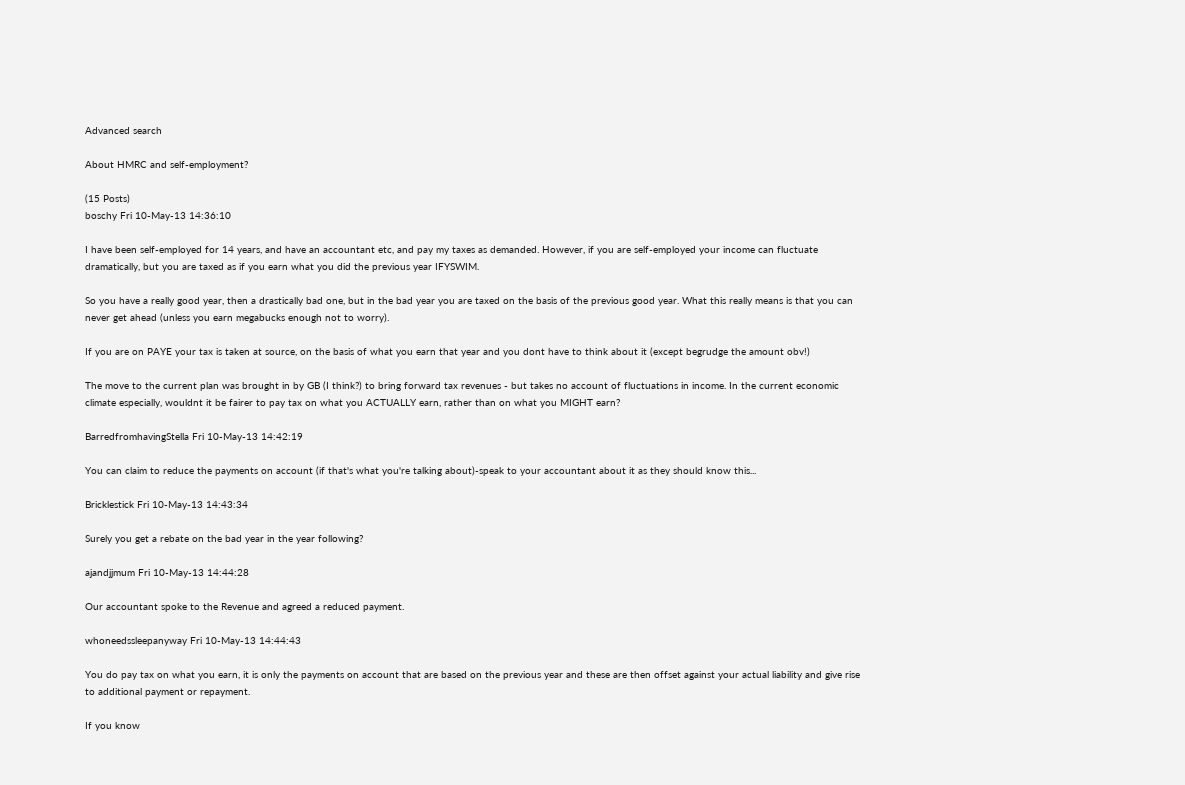Advanced search

About HMRC and self-employment?

(15 Posts)
boschy Fri 10-May-13 14:36:10

I have been self-employed for 14 years, and have an accountant etc, and pay my taxes as demanded. However, if you are self-employed your income can fluctuate dramatically, but you are taxed as if you earn what you did the previous year IFYSWIM.

So you have a really good year, then a drastically bad one, but in the bad year you are taxed on the basis of the previous good year. What this really means is that you can never get ahead (unless you earn megabucks enough not to worry).

If you are on PAYE your tax is taken at source, on the basis of what you earn that year and you dont have to think about it (except begrudge the amount obv!)

The move to the current plan was brought in by GB (I think?) to bring forward tax revenues - but takes no account of fluctuations in income. In the current economic climate especially, wouldnt it be fairer to pay tax on what you ACTUALLY earn, rather than on what you MIGHT earn?

BarredfromhavingStella Fri 10-May-13 14:42:19

You can claim to reduce the payments on account (if that's what you're talking about)-speak to your accountant about it as they should know this...

Bricklestick Fri 10-May-13 14:43:34

Surely you get a rebate on the bad year in the year following?

ajandjjmum Fri 10-May-13 14:44:28

Our accountant spoke to the Revenue and agreed a reduced payment.

whoneedssleepanyway Fri 10-May-13 14:44:43

You do pay tax on what you earn, it is only the payments on account that are based on the previous year and these are then offset against your actual liability and give rise to additional payment or repayment.

If you know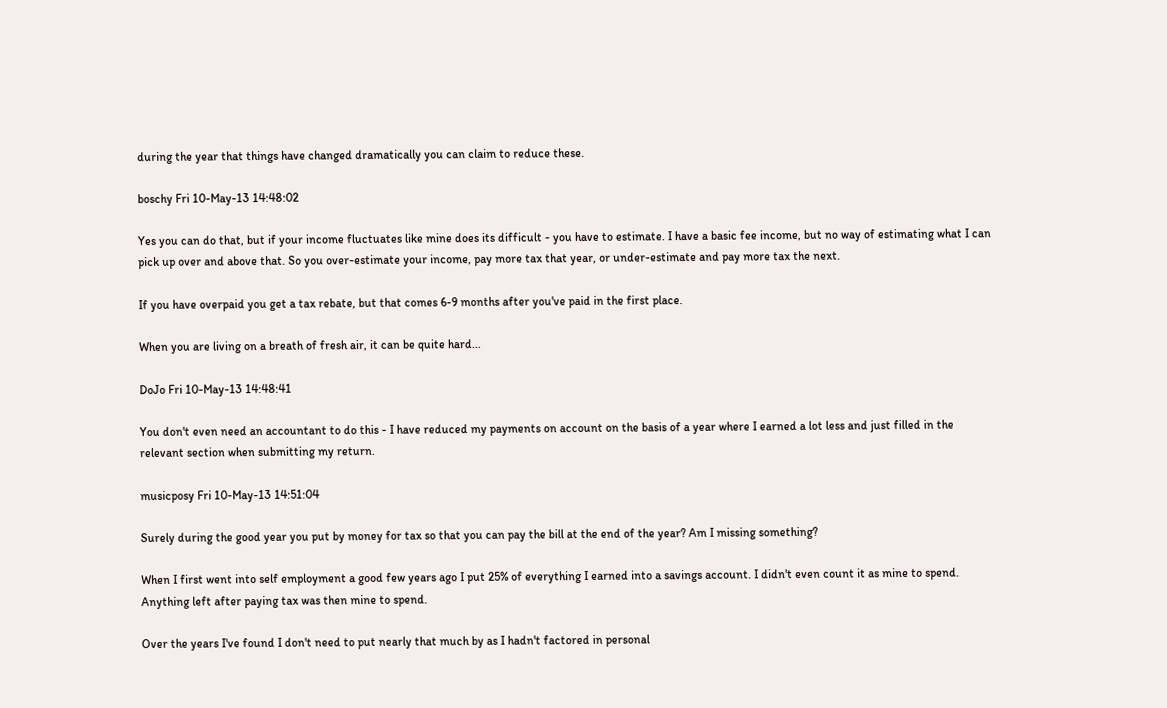during the year that things have changed dramatically you can claim to reduce these.

boschy Fri 10-May-13 14:48:02

Yes you can do that, but if your income fluctuates like mine does its difficult - you have to estimate. I have a basic fee income, but no way of estimating what I can pick up over and above that. So you over-estimate your income, pay more tax that year, or under-estimate and pay more tax the next.

If you have overpaid you get a tax rebate, but that comes 6-9 months after you've paid in the first place.

When you are living on a breath of fresh air, it can be quite hard...

DoJo Fri 10-May-13 14:48:41

You don't even need an accountant to do this - I have reduced my payments on account on the basis of a year where I earned a lot less and just filled in the relevant section when submitting my return.

musicposy Fri 10-May-13 14:51:04

Surely during the good year you put by money for tax so that you can pay the bill at the end of the year? Am I missing something?

When I first went into self employment a good few years ago I put 25% of everything I earned into a savings account. I didn't even count it as mine to spend. Anything left after paying tax was then mine to spend.

Over the years I've found I don't need to put nearly that much by as I hadn't factored in personal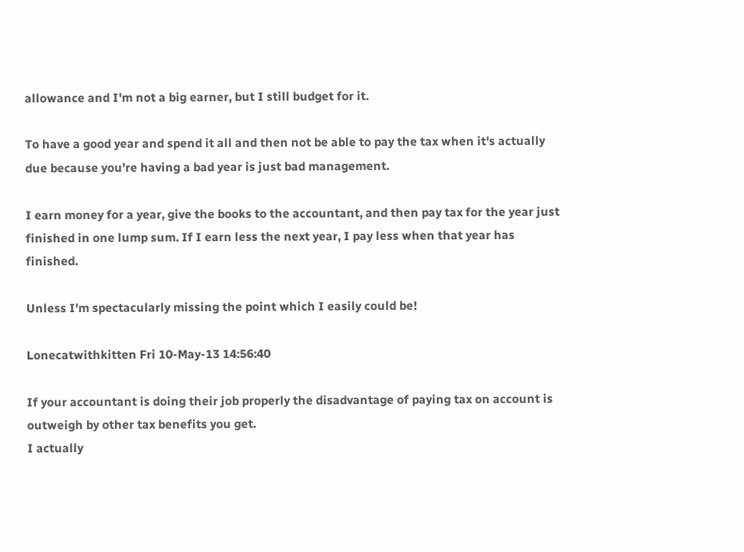allowance and I'm not a big earner, but I still budget for it.

To have a good year and spend it all and then not be able to pay the tax when it's actually due because you're having a bad year is just bad management.

I earn money for a year, give the books to the accountant, and then pay tax for the year just finished in one lump sum. If I earn less the next year, I pay less when that year has finished.

Unless I'm spectacularly missing the point which I easily could be!

Lonecatwithkitten Fri 10-May-13 14:56:40

If your accountant is doing their job properly the disadvantage of paying tax on account is outweigh by other tax benefits you get.
I actually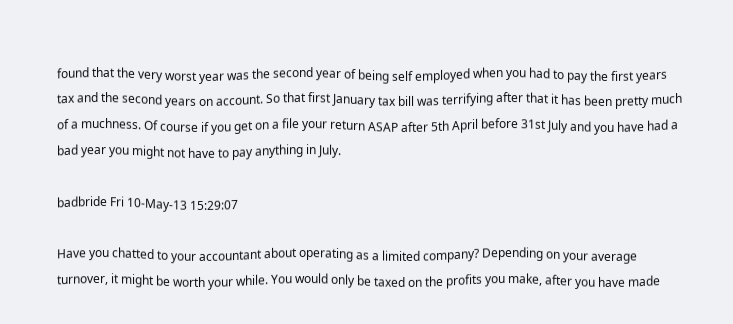found that the very worst year was the second year of being self employed when you had to pay the first years tax and the second years on account. So that first January tax bill was terrifying after that it has been pretty much of a muchness. Of course if you get on a file your return ASAP after 5th April before 31st July and you have had a bad year you might not have to pay anything in July.

badbride Fri 10-May-13 15:29:07

Have you chatted to your accountant about operating as a limited company? Depending on your average turnover, it might be worth your while. You would only be taxed on the profits you make, after you have made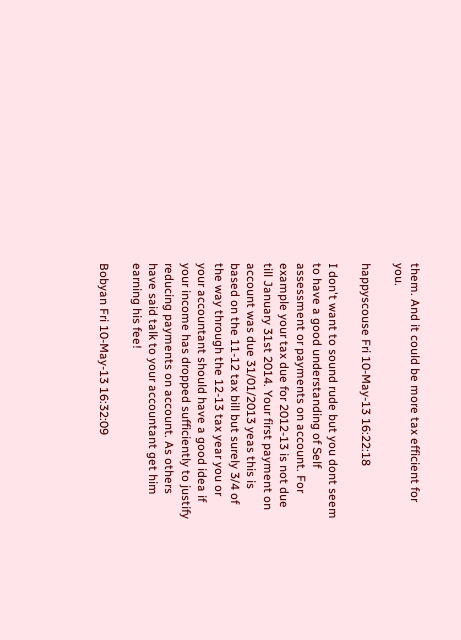them. And it could be more tax efficient for you.

happyscouse Fri 10-May-13 16:22:18

I don't want to sound rude but you dont seem to have a good understanding of Self assessment or payments on account. For example your tax due for 2012-13 is not due till January 31st 2014. Your first payment on account was due 31/01/2013 yeas this is based on the 11-12 tax bill but surely 3/4 of the way through the 12-13 tax year you or your accountant should have a good idea if your income has dropped sufficiently to justify reducing payments on account. As others have said talk to your accountant get him earning his fee!

Bobyan Fri 10-May-13 16:32:09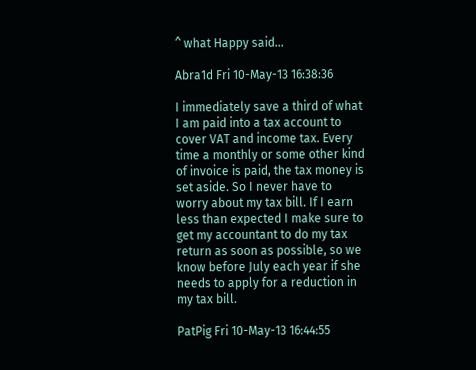^ what Happy said...

Abra1d Fri 10-May-13 16:38:36

I immediately save a third of what I am paid into a tax account to cover VAT and income tax. Every time a monthly or some other kind of invoice is paid, the tax money is set aside. So I never have to worry about my tax bill. If I earn less than expected I make sure to get my accountant to do my tax return as soon as possible, so we know before July each year if she needs to apply for a reduction in my tax bill.

PatPig Fri 10-May-13 16:44:55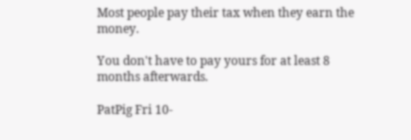Most people pay their tax when they earn the money.

You don't have to pay yours for at least 8 months afterwards.

PatPig Fri 10-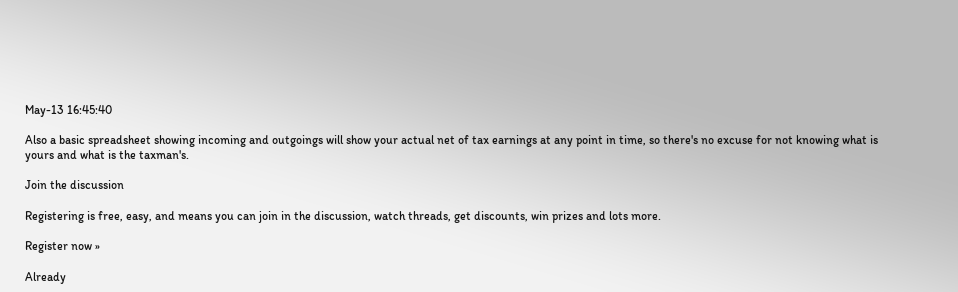May-13 16:45:40

Also a basic spreadsheet showing incoming and outgoings will show your actual net of tax earnings at any point in time, so there's no excuse for not knowing what is yours and what is the taxman's.

Join the discussion

Registering is free, easy, and means you can join in the discussion, watch threads, get discounts, win prizes and lots more.

Register now »

Already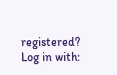registered? Log in with: